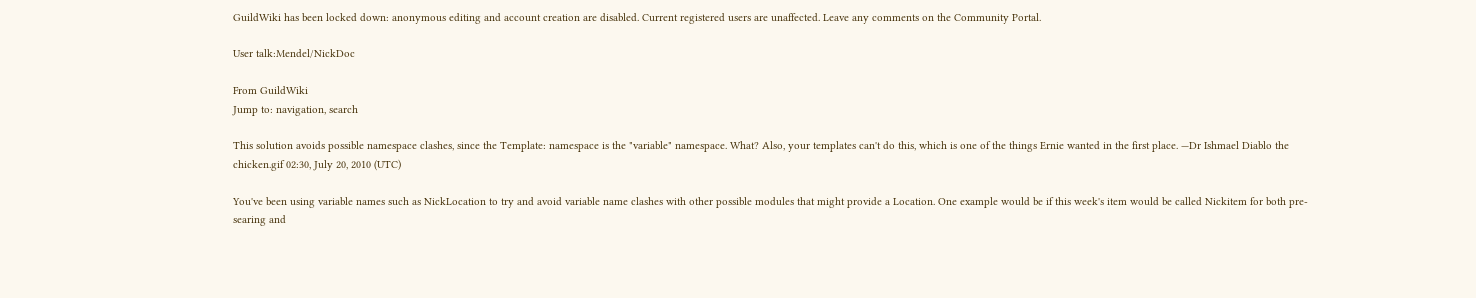GuildWiki has been locked down: anonymous editing and account creation are disabled. Current registered users are unaffected. Leave any comments on the Community Portal.

User talk:Mendel/NickDoc

From GuildWiki
Jump to: navigation, search

This solution avoids possible namespace clashes, since the Template: namespace is the "variable" namespace. What? Also, your templates can't do this, which is one of the things Ernie wanted in the first place. —Dr Ishmael Diablo the chicken.gif 02:30, July 20, 2010 (UTC)

You've been using variable names such as NickLocation to try and avoid variable name clashes with other possible modules that might provide a Location. One example would be if this week's item would be called Nickitem for both pre-searing and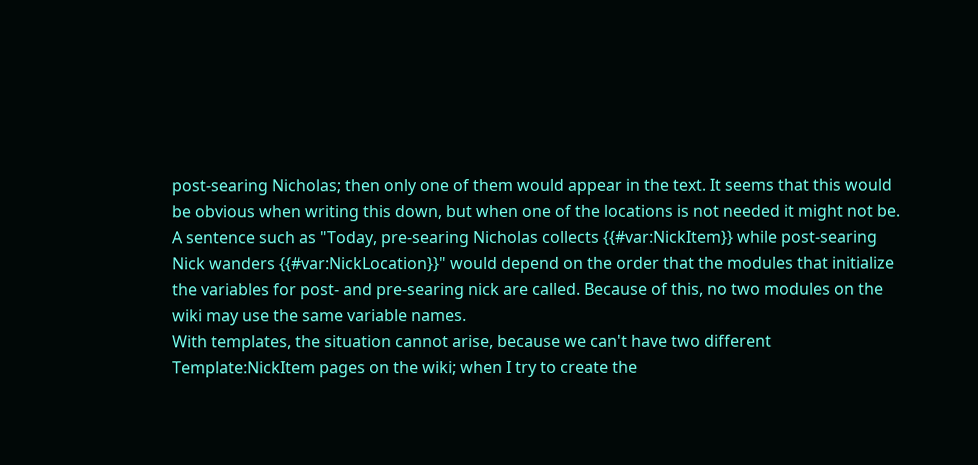post-searing Nicholas; then only one of them would appear in the text. It seems that this would be obvious when writing this down, but when one of the locations is not needed it might not be. A sentence such as "Today, pre-searing Nicholas collects {{#var:NickItem}} while post-searing Nick wanders {{#var:NickLocation}}" would depend on the order that the modules that initialize the variables for post- and pre-searing nick are called. Because of this, no two modules on the wiki may use the same variable names.
With templates, the situation cannot arise, because we can't have two different Template:NickItem pages on the wiki; when I try to create the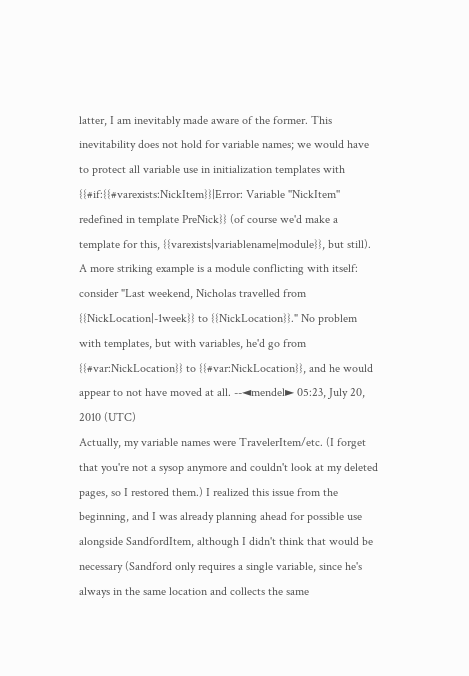latter, I am inevitably made aware of the former. This inevitability does not hold for variable names; we would have to protect all variable use in initialization templates with {{#if:{{#varexists:NickItem}}|Error: Variable ''NickItem'' redefined in template PreNick}} (of course we'd make a template for this, {{varexists|variablename|module}}, but still).
A more striking example is a module conflicting with itself: consider "Last weekend, Nicholas travelled from {{NickLocation|-1week}} to {{NickLocation}}." No problem with templates, but with variables, he'd go from {{#var:NickLocation}} to {{#var:NickLocation}}, and he would appear to not have moved at all. --◄mendel► 05:23, July 20, 2010 (UTC)
Actually, my variable names were TravelerItem/etc. (I forget that you're not a sysop anymore and couldn't look at my deleted pages, so I restored them.) I realized this issue from the beginning, and I was already planning ahead for possible use alongside SandfordItem, although I didn't think that would be necessary (Sandford only requires a single variable, since he's always in the same location and collects the same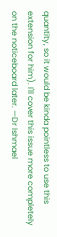quantity, so it would be kinda pointless to use this extension for him). I'll cover this issue more completely on the noticeboard later. —Dr Ishmael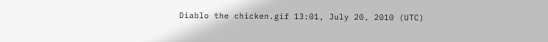Diablo the chicken.gif 13:01, July 20, 2010 (UTC)